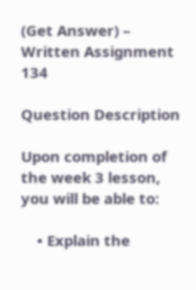(Get Answer) – Written Assignment 134

Question Description

Upon completion of the week 3 lesson, you will be able to:

    • Explain the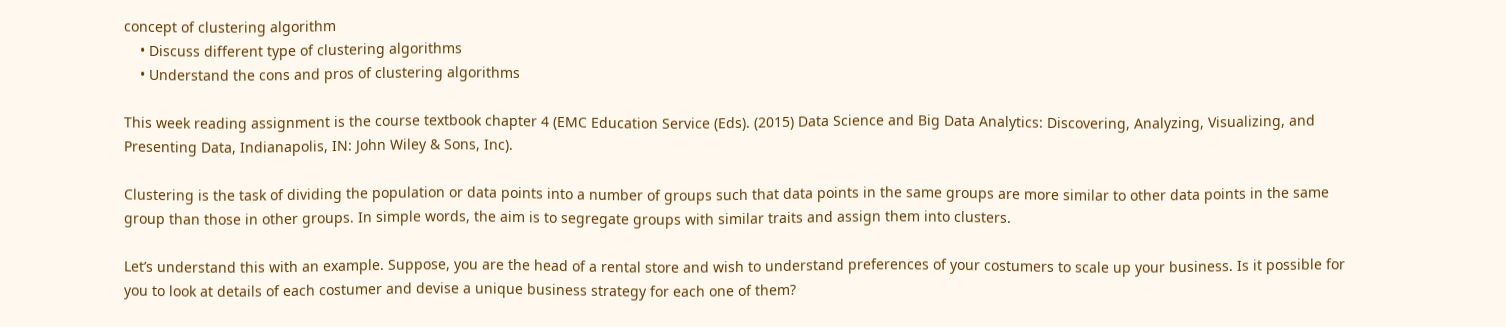concept of clustering algorithm
    • Discuss different type of clustering algorithms
    • Understand the cons and pros of clustering algorithms

This week reading assignment is the course textbook chapter 4 (EMC Education Service (Eds). (2015) Data Science and Big Data Analytics: Discovering, Analyzing, Visualizing, and Presenting Data, Indianapolis, IN: John Wiley & Sons, Inc).

Clustering is the task of dividing the population or data points into a number of groups such that data points in the same groups are more similar to other data points in the same group than those in other groups. In simple words, the aim is to segregate groups with similar traits and assign them into clusters.

Let’s understand this with an example. Suppose, you are the head of a rental store and wish to understand preferences of your costumers to scale up your business. Is it possible for you to look at details of each costumer and devise a unique business strategy for each one of them?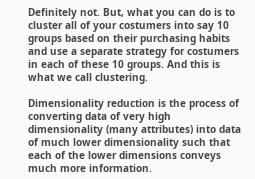Definitely not. But, what you can do is to cluster all of your costumers into say 10 groups based on their purchasing habits and use a separate strategy for costumers in each of these 10 groups. And this is what we call clustering.

Dimensionality reduction is the process of converting data of very high dimensionality (many attributes) into data of much lower dimensionality such that each of the lower dimensions conveys much more information.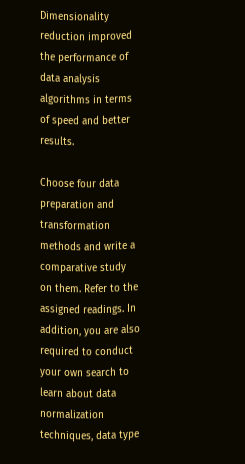Dimensionality reduction improved the performance of data analysis algorithms in terms of speed and better results.

Choose four data preparation and transformation methods and write a comparative study on them. Refer to the assigned readings. In addition, you are also required to conduct your own search to learn about data normalization techniques, data type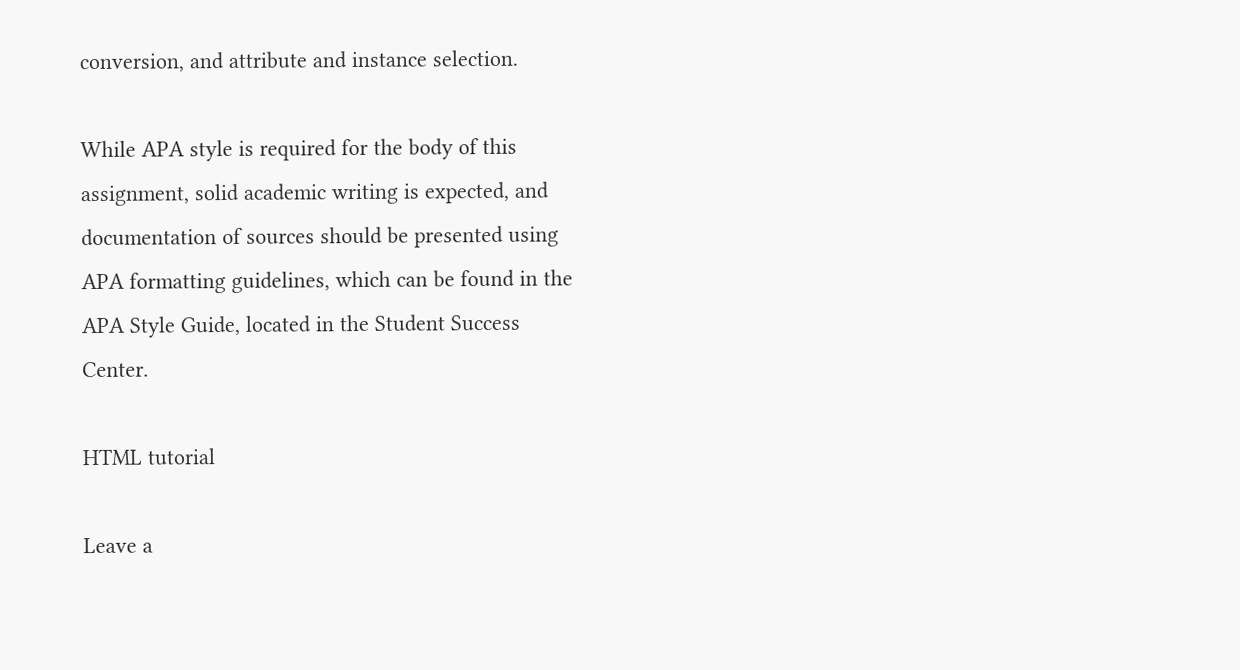conversion, and attribute and instance selection.

While APA style is required for the body of this assignment, solid academic writing is expected, and documentation of sources should be presented using APA formatting guidelines, which can be found in the APA Style Guide, located in the Student Success Center.

HTML tutorial

Leave a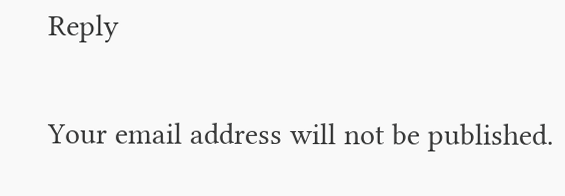Reply

Your email address will not be published.